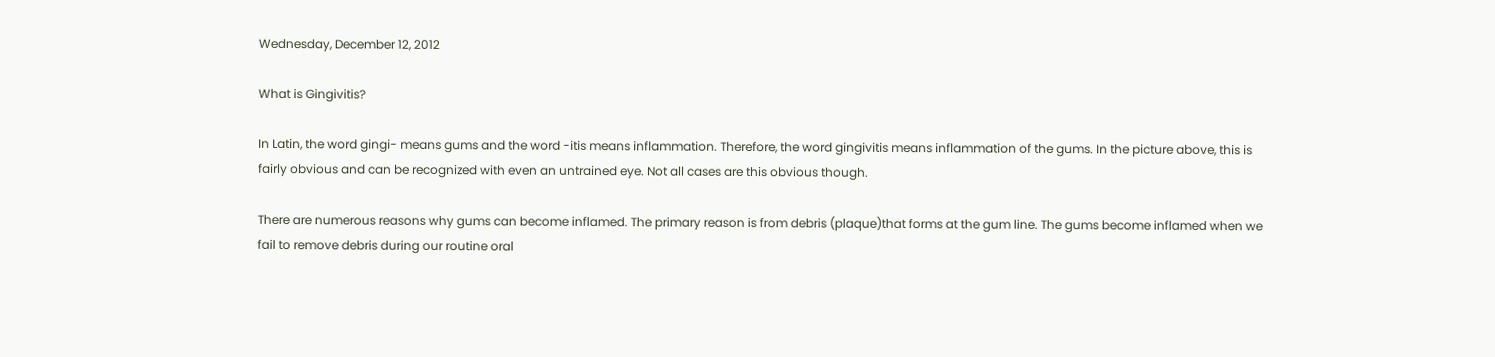Wednesday, December 12, 2012

What is Gingivitis?

In Latin, the word gingi- means gums and the word -itis means inflammation. Therefore, the word gingivitis means inflammation of the gums. In the picture above, this is fairly obvious and can be recognized with even an untrained eye. Not all cases are this obvious though.

There are numerous reasons why gums can become inflamed. The primary reason is from debris (plaque)that forms at the gum line. The gums become inflamed when we fail to remove debris during our routine oral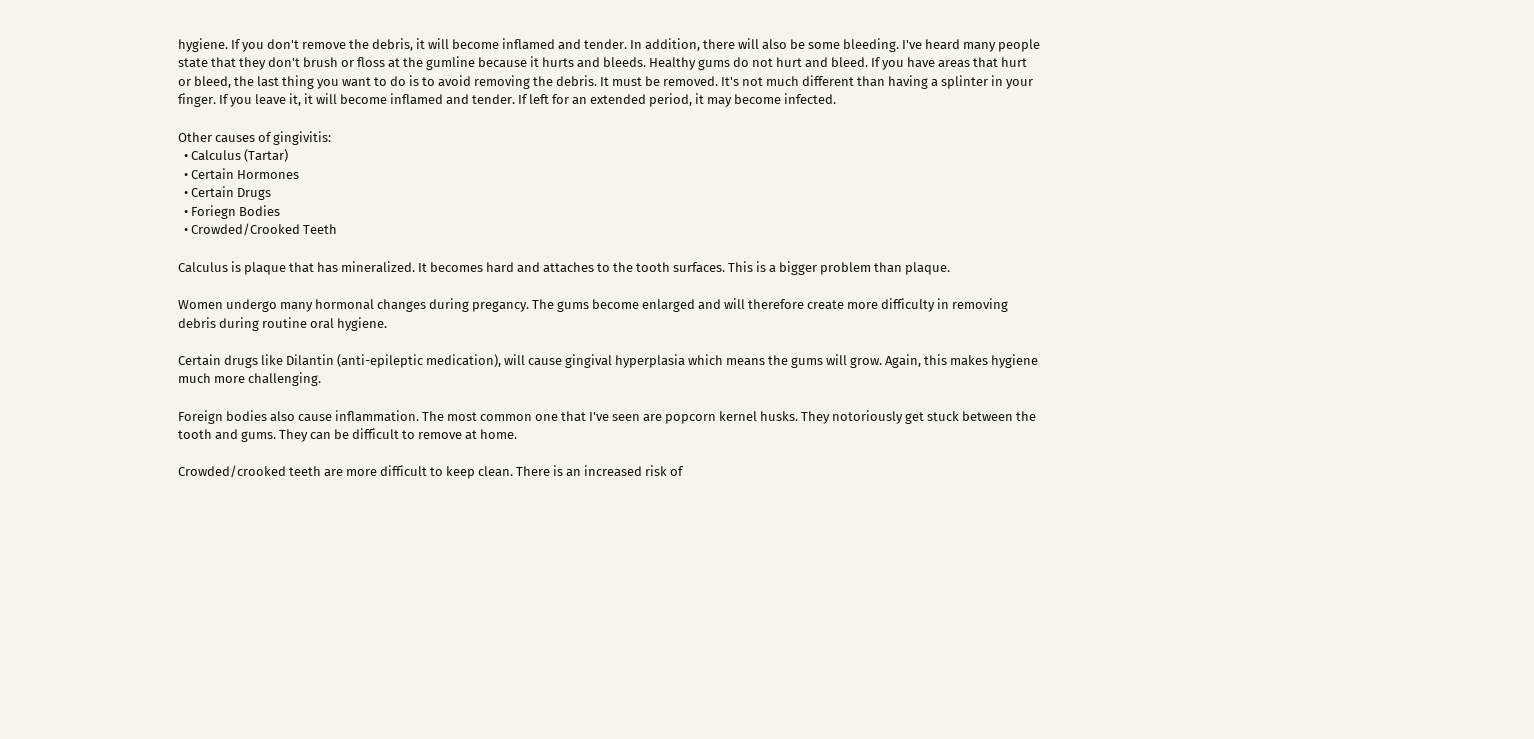hygiene. If you don't remove the debris, it will become inflamed and tender. In addition, there will also be some bleeding. I've heard many people state that they don't brush or floss at the gumline because it hurts and bleeds. Healthy gums do not hurt and bleed. If you have areas that hurt or bleed, the last thing you want to do is to avoid removing the debris. It must be removed. It's not much different than having a splinter in your finger. If you leave it, it will become inflamed and tender. If left for an extended period, it may become infected.

Other causes of gingivitis:
  • Calculus (Tartar)
  • Certain Hormones
  • Certain Drugs
  • Foriegn Bodies
  • Crowded/Crooked Teeth

Calculus is plaque that has mineralized. It becomes hard and attaches to the tooth surfaces. This is a bigger problem than plaque.

Women undergo many hormonal changes during pregancy. The gums become enlarged and will therefore create more difficulty in removing debris during routine oral hygiene.

Certain drugs like Dilantin (anti-epileptic medication), will cause gingival hyperplasia which means the gums will grow. Again, this makes hygiene much more challenging.

Foreign bodies also cause inflammation. The most common one that I've seen are popcorn kernel husks. They notoriously get stuck between the tooth and gums. They can be difficult to remove at home.

Crowded/crooked teeth are more difficult to keep clean. There is an increased risk of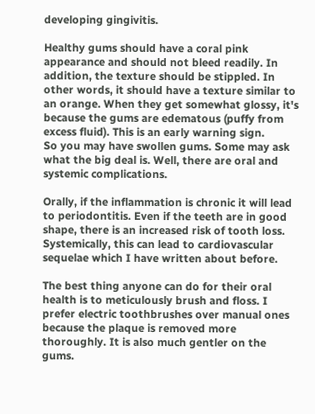developing gingivitis.

Healthy gums should have a coral pink appearance and should not bleed readily. In addition, the texture should be stippled. In other words, it should have a texture similar to an orange. When they get somewhat glossy, it's because the gums are edematous (puffy from excess fluid). This is an early warning sign.
So you may have swollen gums. Some may ask what the big deal is. Well, there are oral and systemic complications.

Orally, if the inflammation is chronic it will lead to periodontitis. Even if the teeth are in good shape, there is an increased risk of tooth loss. Systemically, this can lead to cardiovascular sequelae which I have written about before.

The best thing anyone can do for their oral health is to meticulously brush and floss. I prefer electric toothbrushes over manual ones because the plaque is removed more thoroughly. It is also much gentler on the gums.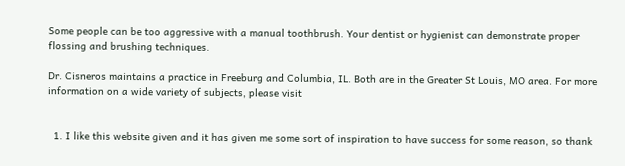Some people can be too aggressive with a manual toothbrush. Your dentist or hygienist can demonstrate proper flossing and brushing techniques.

Dr. Cisneros maintains a practice in Freeburg and Columbia, IL. Both are in the Greater St Louis, MO area. For more information on a wide variety of subjects, please visit


  1. I like this website given and it has given me some sort of inspiration to have success for some reason, so thank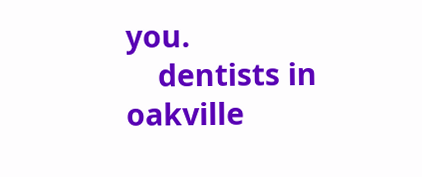you.
    dentists in oakville